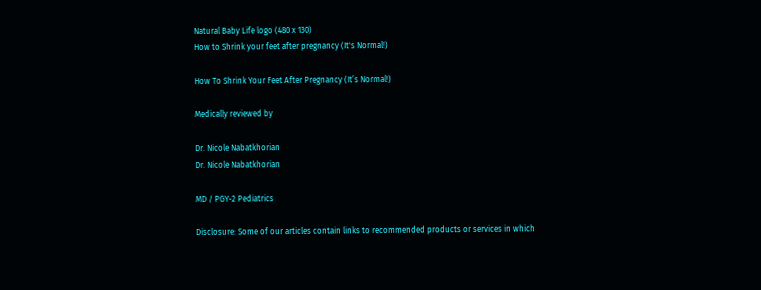Natural Baby Life logo (480 x 130)
How to Shrink your feet after pregnancy (It's Normal!)

How To Shrink Your Feet After Pregnancy (It’s Normal!)

Medically reviewed by

Dr. Nicole Nabatkhorian
Dr. Nicole Nabatkhorian

MD / PGY-2 Pediatrics

Disclosure: Some of our articles contain links to recommended products or services in which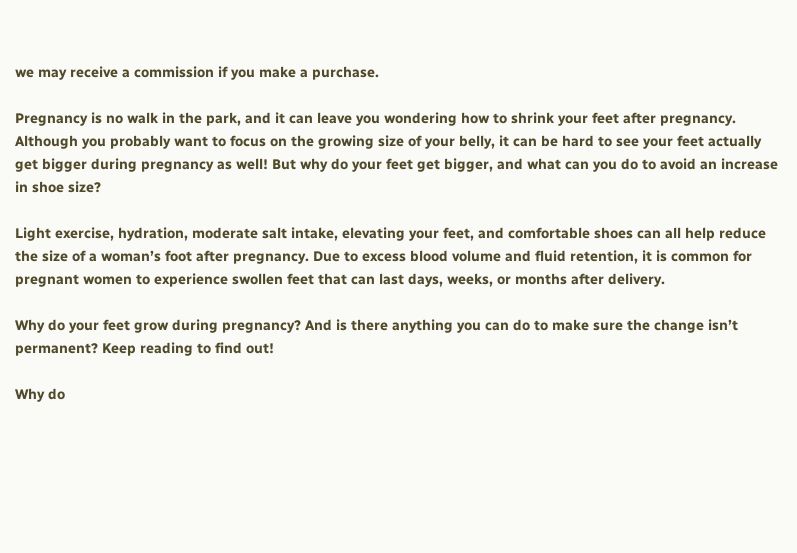we may receive a commission if you make a purchase.

Pregnancy is no walk in the park, and it can leave you wondering how to shrink your feet after pregnancy. Although you probably want to focus on the growing size of your belly, it can be hard to see your feet actually get bigger during pregnancy as well! But why do your feet get bigger, and what can you do to avoid an increase in shoe size?

Light exercise, hydration, moderate salt intake, elevating your feet, and comfortable shoes can all help reduce the size of a woman’s foot after pregnancy. Due to excess blood volume and fluid retention, it is common for pregnant women to experience swollen feet that can last days, weeks, or months after delivery.

Why do your feet grow during pregnancy? And is there anything you can do to make sure the change isn’t permanent? Keep reading to find out!

Why do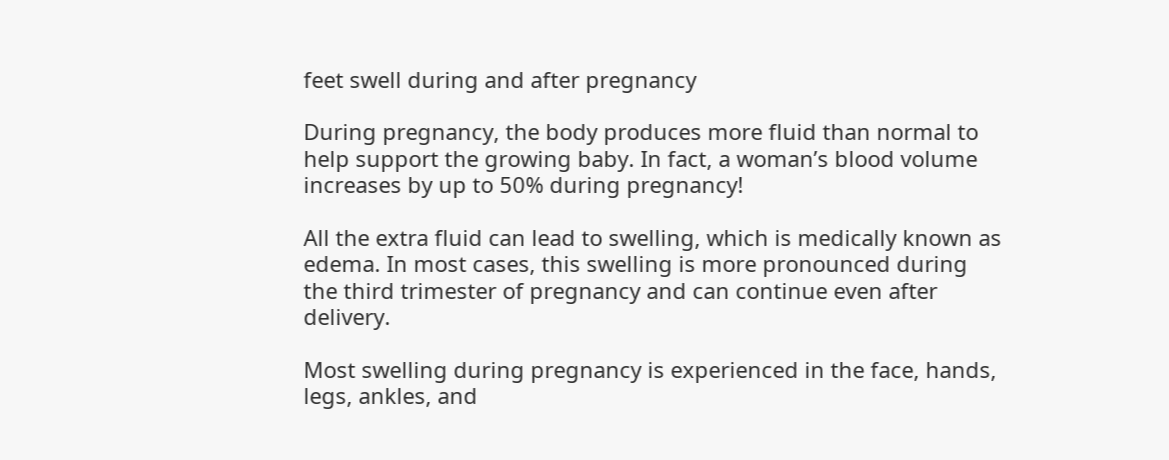feet swell during and after pregnancy

During pregnancy, the body produces more fluid than normal to help support the growing baby. In fact, a woman’s blood volume increases by up to 50% during pregnancy!

All the extra fluid can lead to swelling, which is medically known as edema. In most cases, this swelling is more pronounced during the third trimester of pregnancy and can continue even after delivery.

Most swelling during pregnancy is experienced in the face, hands, legs, ankles, and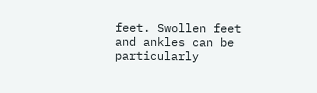feet. Swollen feet and ankles can be particularly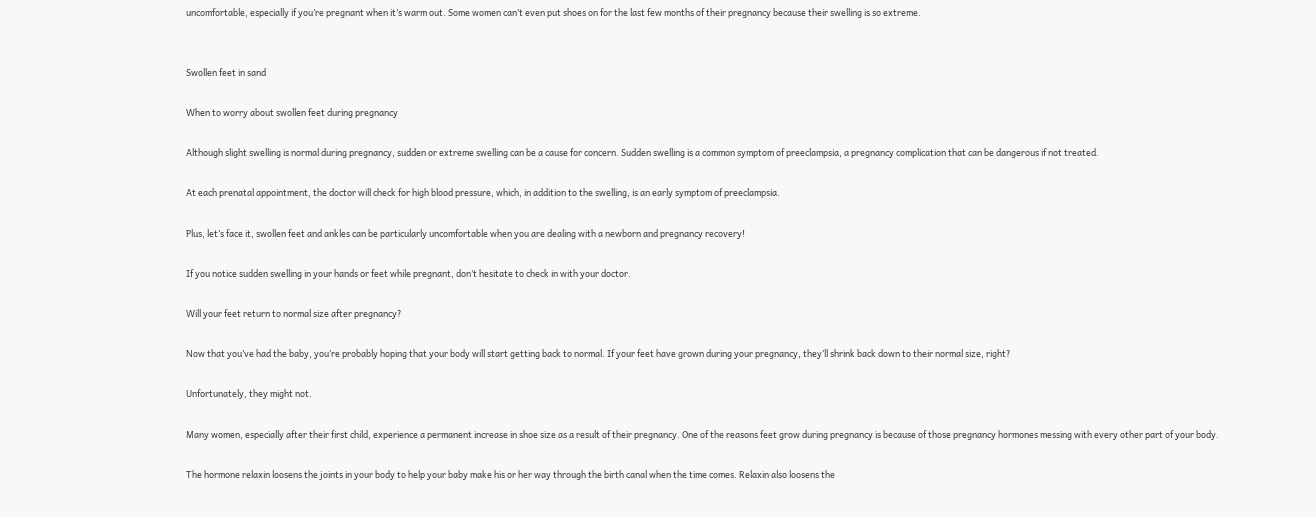uncomfortable, especially if you’re pregnant when it’s warm out. Some women can’t even put shoes on for the last few months of their pregnancy because their swelling is so extreme.


Swollen feet in sand

When to worry about swollen feet during pregnancy

Although slight swelling is normal during pregnancy, sudden or extreme swelling can be a cause for concern. Sudden swelling is a common symptom of preeclampsia, a pregnancy complication that can be dangerous if not treated.

At each prenatal appointment, the doctor will check for high blood pressure, which, in addition to the swelling, is an early symptom of preeclampsia.

Plus, let’s face it, swollen feet and ankles can be particularly uncomfortable when you are dealing with a newborn and pregnancy recovery!

If you notice sudden swelling in your hands or feet while pregnant, don’t hesitate to check in with your doctor.

Will your feet return to normal size after pregnancy?

Now that you’ve had the baby, you’re probably hoping that your body will start getting back to normal. If your feet have grown during your pregnancy, they’ll shrink back down to their normal size, right?

Unfortunately, they might not.

Many women, especially after their first child, experience a permanent increase in shoe size as a result of their pregnancy. One of the reasons feet grow during pregnancy is because of those pregnancy hormones messing with every other part of your body.

The hormone relaxin loosens the joints in your body to help your baby make his or her way through the birth canal when the time comes. Relaxin also loosens the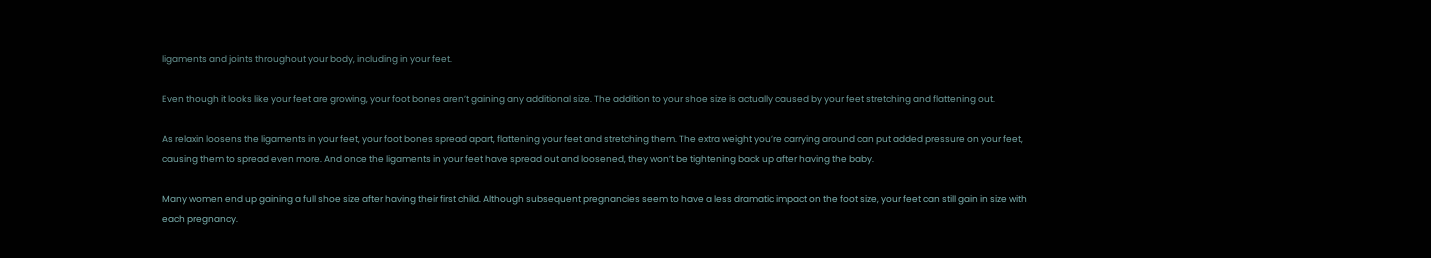ligaments and joints throughout your body, including in your feet.

Even though it looks like your feet are growing, your foot bones aren’t gaining any additional size. The addition to your shoe size is actually caused by your feet stretching and flattening out.

As relaxin loosens the ligaments in your feet, your foot bones spread apart, flattening your feet and stretching them. The extra weight you’re carrying around can put added pressure on your feet, causing them to spread even more. And once the ligaments in your feet have spread out and loosened, they won’t be tightening back up after having the baby.

Many women end up gaining a full shoe size after having their first child. Although subsequent pregnancies seem to have a less dramatic impact on the foot size, your feet can still gain in size with each pregnancy.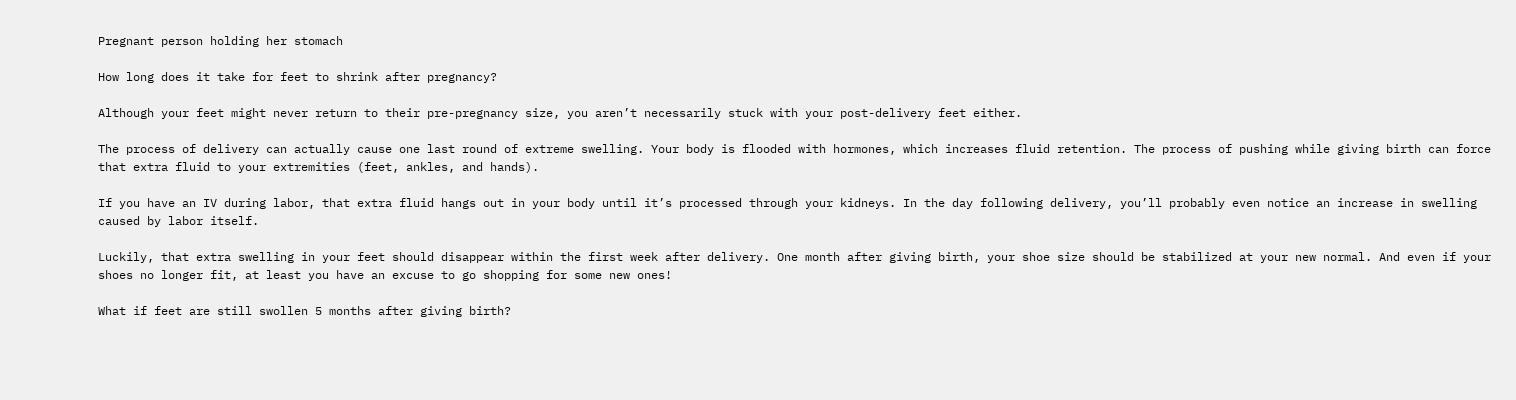Pregnant person holding her stomach

How long does it take for feet to shrink after pregnancy?

Although your feet might never return to their pre-pregnancy size, you aren’t necessarily stuck with your post-delivery feet either.

The process of delivery can actually cause one last round of extreme swelling. Your body is flooded with hormones, which increases fluid retention. The process of pushing while giving birth can force that extra fluid to your extremities (feet, ankles, and hands).

If you have an IV during labor, that extra fluid hangs out in your body until it’s processed through your kidneys. In the day following delivery, you’ll probably even notice an increase in swelling caused by labor itself.

Luckily, that extra swelling in your feet should disappear within the first week after delivery. One month after giving birth, your shoe size should be stabilized at your new normal. And even if your shoes no longer fit, at least you have an excuse to go shopping for some new ones!

What if feet are still swollen 5 months after giving birth?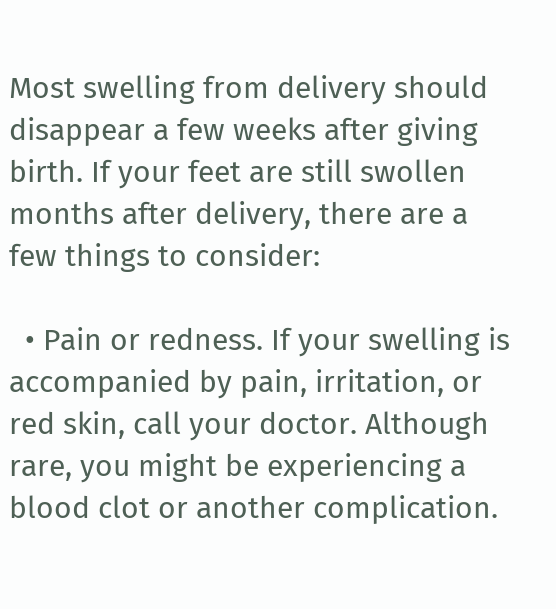Most swelling from delivery should disappear a few weeks after giving birth. If your feet are still swollen months after delivery, there are a few things to consider:

  • Pain or redness. If your swelling is accompanied by pain, irritation, or red skin, call your doctor. Although rare, you might be experiencing a blood clot or another complication.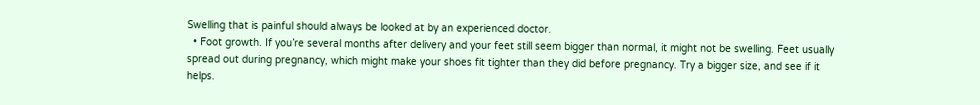Swelling that is painful should always be looked at by an experienced doctor.
  • Foot growth. If you’re several months after delivery and your feet still seem bigger than normal, it might not be swelling. Feet usually spread out during pregnancy, which might make your shoes fit tighter than they did before pregnancy. Try a bigger size, and see if it helps.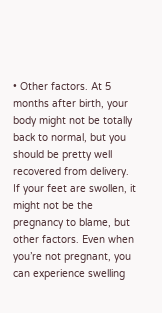• Other factors. At 5 months after birth, your body might not be totally back to normal, but you should be pretty well recovered from delivery. If your feet are swollen, it might not be the pregnancy to blame, but other factors. Even when you’re not pregnant, you can experience swelling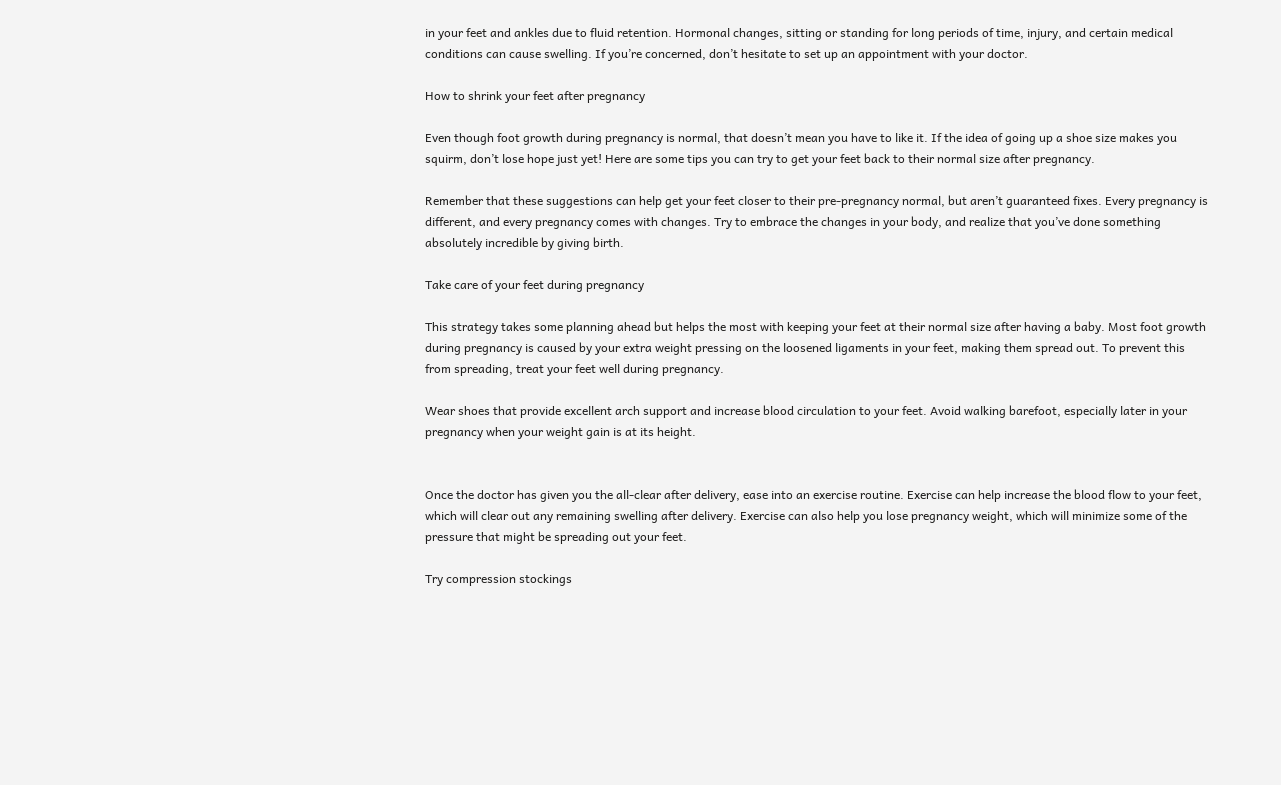in your feet and ankles due to fluid retention. Hormonal changes, sitting or standing for long periods of time, injury, and certain medical conditions can cause swelling. If you’re concerned, don’t hesitate to set up an appointment with your doctor.

How to shrink your feet after pregnancy

Even though foot growth during pregnancy is normal, that doesn’t mean you have to like it. If the idea of going up a shoe size makes you squirm, don’t lose hope just yet! Here are some tips you can try to get your feet back to their normal size after pregnancy.

Remember that these suggestions can help get your feet closer to their pre-pregnancy normal, but aren’t guaranteed fixes. Every pregnancy is different, and every pregnancy comes with changes. Try to embrace the changes in your body, and realize that you’ve done something absolutely incredible by giving birth.

Take care of your feet during pregnancy

This strategy takes some planning ahead but helps the most with keeping your feet at their normal size after having a baby. Most foot growth during pregnancy is caused by your extra weight pressing on the loosened ligaments in your feet, making them spread out. To prevent this from spreading, treat your feet well during pregnancy.

Wear shoes that provide excellent arch support and increase blood circulation to your feet. Avoid walking barefoot, especially later in your pregnancy when your weight gain is at its height.


Once the doctor has given you the all-clear after delivery, ease into an exercise routine. Exercise can help increase the blood flow to your feet, which will clear out any remaining swelling after delivery. Exercise can also help you lose pregnancy weight, which will minimize some of the pressure that might be spreading out your feet.

Try compression stockings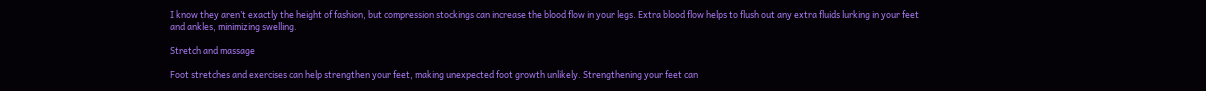I know they aren’t exactly the height of fashion, but compression stockings can increase the blood flow in your legs. Extra blood flow helps to flush out any extra fluids lurking in your feet and ankles, minimizing swelling.

Stretch and massage

Foot stretches and exercises can help strengthen your feet, making unexpected foot growth unlikely. Strengthening your feet can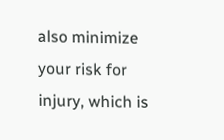also minimize your risk for injury, which is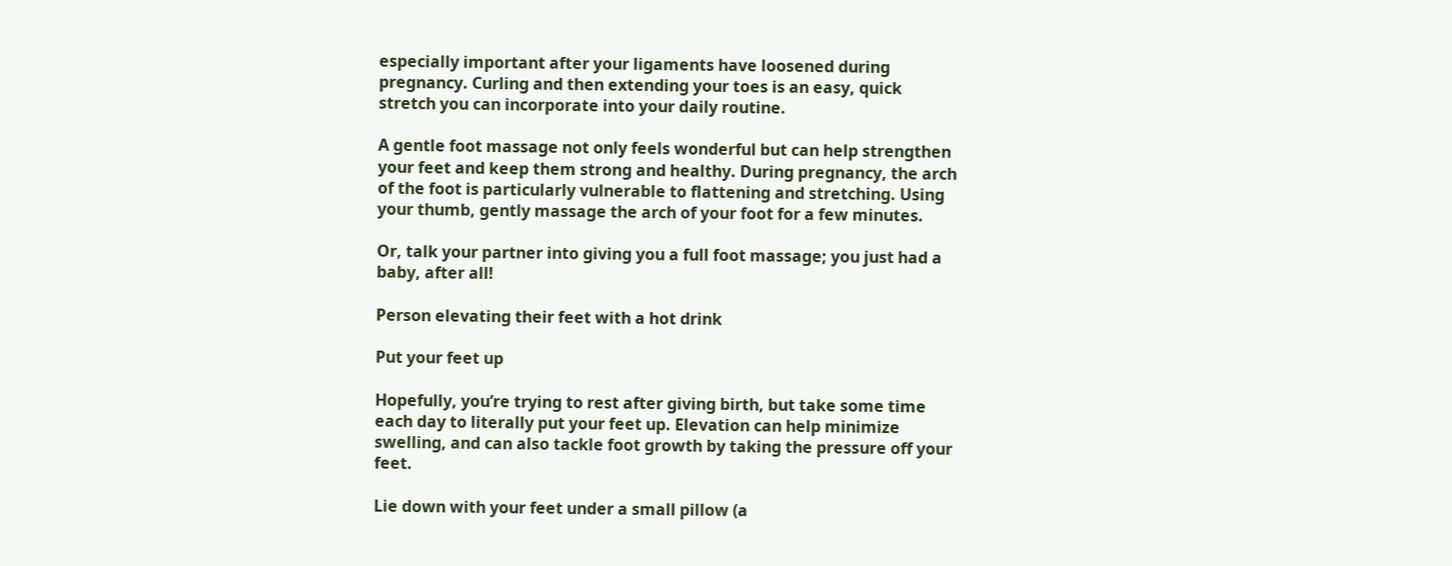especially important after your ligaments have loosened during pregnancy. Curling and then extending your toes is an easy, quick stretch you can incorporate into your daily routine.

A gentle foot massage not only feels wonderful but can help strengthen your feet and keep them strong and healthy. During pregnancy, the arch of the foot is particularly vulnerable to flattening and stretching. Using your thumb, gently massage the arch of your foot for a few minutes.

Or, talk your partner into giving you a full foot massage; you just had a baby, after all!

Person elevating their feet with a hot drink

Put your feet up

Hopefully, you’re trying to rest after giving birth, but take some time each day to literally put your feet up. Elevation can help minimize swelling, and can also tackle foot growth by taking the pressure off your feet.

Lie down with your feet under a small pillow (a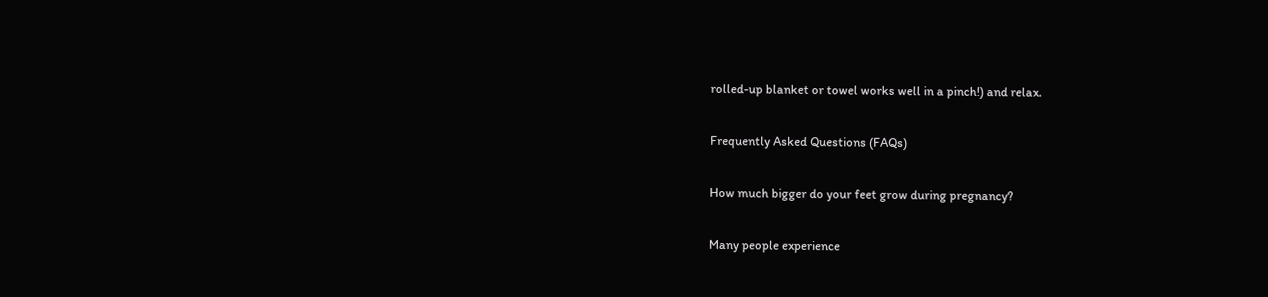rolled-up blanket or towel works well in a pinch!) and relax.

Frequently Asked Questions (FAQs)

How much bigger do your feet grow during pregnancy?

Many people experience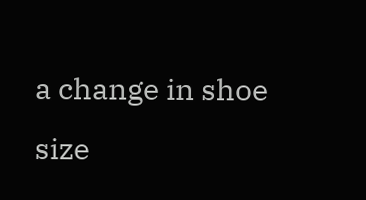a change in shoe size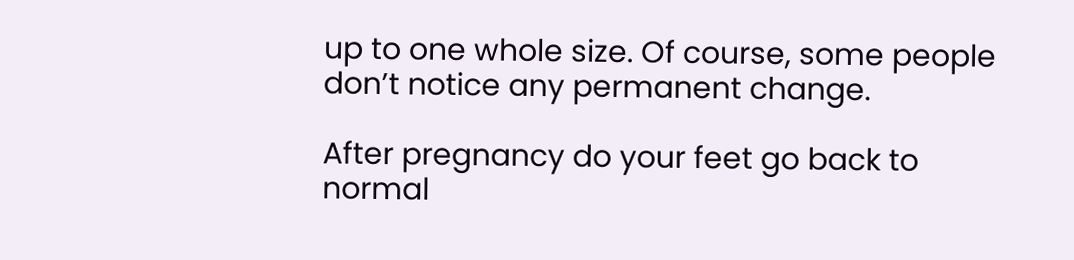up to one whole size. Of course, some people don’t notice any permanent change.

After pregnancy do your feet go back to normal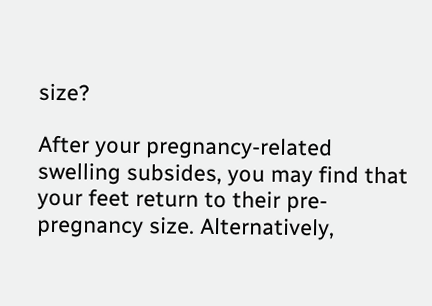size?

After your pregnancy-related swelling subsides, you may find that your feet return to their pre-pregnancy size. Alternatively,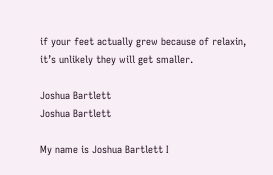if your feet actually grew because of relaxin, it’s unlikely they will get smaller.

Joshua Bartlett
Joshua Bartlett

My name is Joshua Bartlett I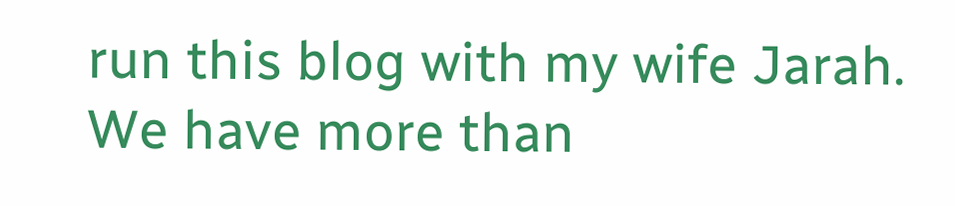run this blog with my wife Jarah. We have more than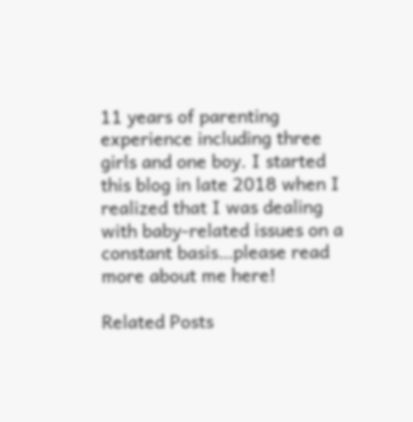11 years of parenting experience including three girls and one boy. I started this blog in late 2018 when I realized that I was dealing with baby-related issues on a constant basis…please read more about me here!

Related Posts